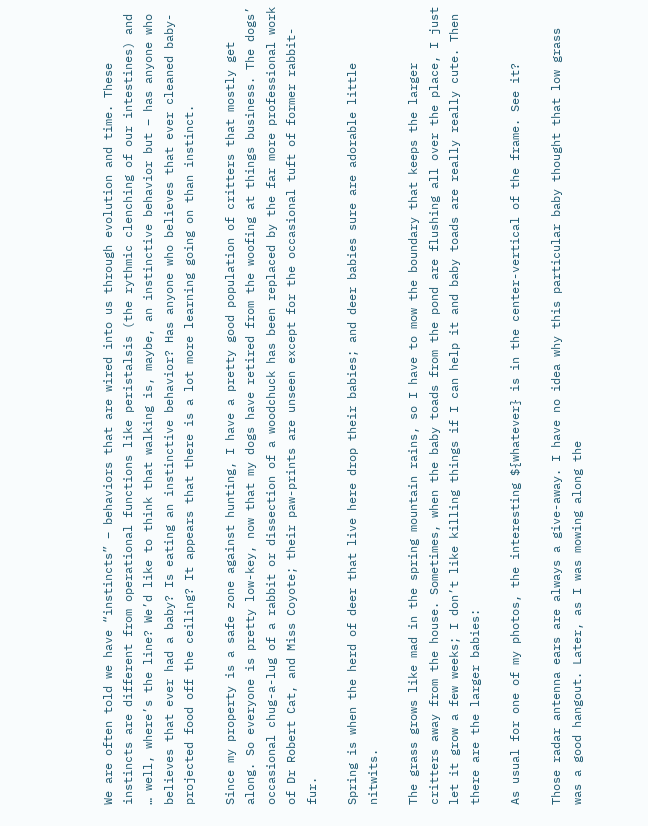We are often told we have “instincts” – behaviors that are wired into us through evolution and time. These instincts are different from operational functions like peristalsis (the rythmic clenching of our intestines) and … well, where’s the line? We’d like to think that walking is, maybe, an instinctive behavior but – has anyone who believes that ever had a baby? Is eating an instinctive behavior? Has anyone who believes that ever cleaned baby-projected food off the ceiling? It appears that there is a lot more learning going on than instinct.

Since my property is a safe zone against hunting, I have a pretty good population of critters that mostly get along. So everyone is pretty low-key, now that my dogs have retired from the woofing at things business. The dogs’ occasional chug-a-lug of a rabbit or dissection of a woodchuck has been replaced by the far more professional work of Dr Robert Cat, and Miss Coyote; their paw-prints are unseen except for the occasional tuft of former rabbit-fur.

Spring is when the herd of deer that live here drop their babies; and deer babies sure are adorable little nitwits.

The grass grows like mad in the spring mountain rains, so I have to mow the boundary that keeps the larger critters away from the house. Sometimes, when the baby toads from the pond are flushing all over the place, I just let it grow a few weeks; I don’t like killing things if I can help it and baby toads are really really cute. Then there are the larger babies:

As usual for one of my photos, the interesting ${whatever} is in the center-vertical of the frame. See it?

Those radar antenna ears are always a give-away. I have no idea why this particular baby thought that low grass was a good hangout. Later, as I was mowing along the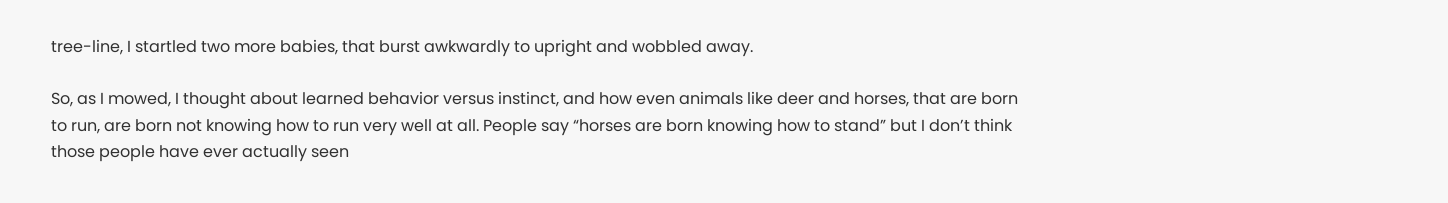tree-line, I startled two more babies, that burst awkwardly to upright and wobbled away.

So, as I mowed, I thought about learned behavior versus instinct, and how even animals like deer and horses, that are born to run, are born not knowing how to run very well at all. People say “horses are born knowing how to stand” but I don’t think those people have ever actually seen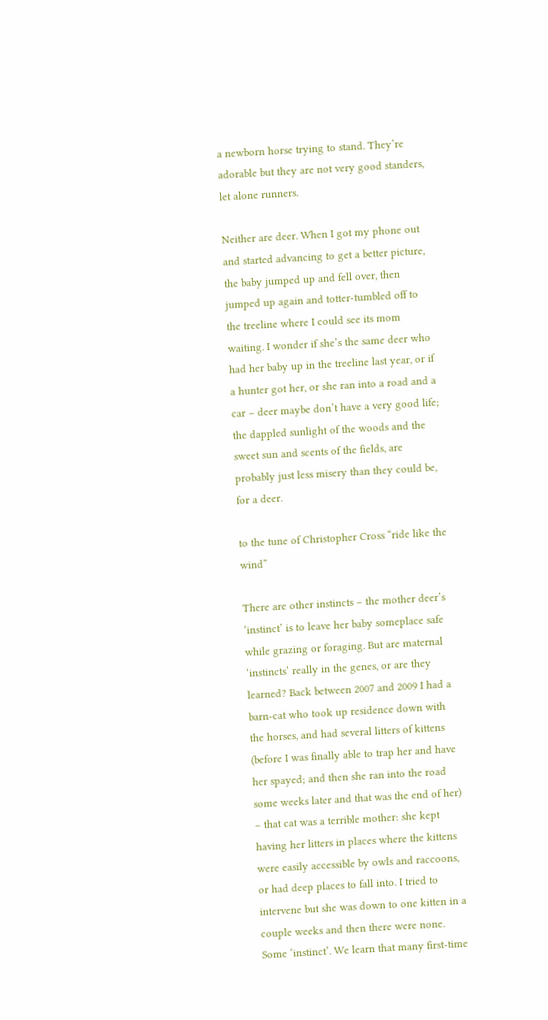a newborn horse trying to stand. They’re adorable but they are not very good standers, let alone runners.

Neither are deer. When I got my phone out and started advancing to get a better picture, the baby jumped up and fell over, then jumped up again and totter-tumbled off to the treeline where I could see its mom waiting. I wonder if she’s the same deer who had her baby up in the treeline last year, or if a hunter got her, or she ran into a road and a car – deer maybe don’t have a very good life; the dappled sunlight of the woods and the sweet sun and scents of the fields, are probably just less misery than they could be, for a deer.

to the tune of Christopher Cross “ride like the wind”

There are other instincts – the mother deer’s ‘instinct’ is to leave her baby someplace safe while grazing or foraging. But are maternal ‘instincts’ really in the genes, or are they learned? Back between 2007 and 2009 I had a barn-cat who took up residence down with the horses, and had several litters of kittens (before I was finally able to trap her and have her spayed; and then she ran into the road some weeks later and that was the end of her) – that cat was a terrible mother: she kept having her litters in places where the kittens were easily accessible by owls and raccoons, or had deep places to fall into. I tried to intervene but she was down to one kitten in a couple weeks and then there were none. Some ‘instinct’. We learn that many first-time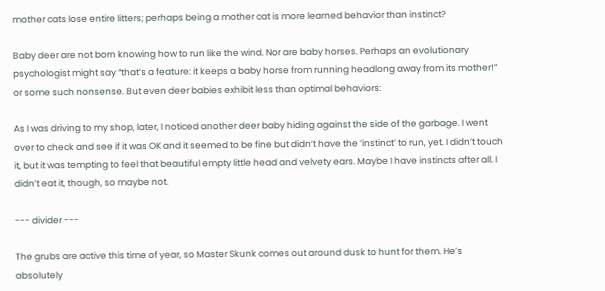mother cats lose entire litters; perhaps being a mother cat is more learned behavior than instinct?

Baby deer are not born knowing how to run like the wind. Nor are baby horses. Perhaps an evolutionary psychologist might say “that’s a feature: it keeps a baby horse from running headlong away from its mother!” or some such nonsense. But even deer babies exhibit less than optimal behaviors:

As I was driving to my shop, later, I noticed another deer baby hiding against the side of the garbage. I went over to check and see if it was OK and it seemed to be fine but didn’t have the ‘instinct’ to run, yet. I didn’t touch it, but it was tempting to feel that beautiful empty little head and velvety ears. Maybe I have instincts after all. I didn’t eat it, though, so maybe not.

--- divider ---

The grubs are active this time of year, so Master Skunk comes out around dusk to hunt for them. He’s absolutely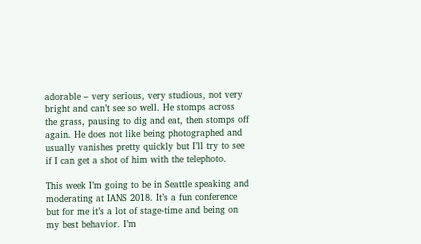adorable – very serious, very studious, not very bright and can’t see so well. He stomps across the grass, pausing to dig and eat, then stomps off again. He does not like being photographed and usually vanishes pretty quickly but I’ll try to see if I can get a shot of him with the telephoto.

This week I’m going to be in Seattle speaking and moderating at IANS 2018. It’s a fun conference but for me it’s a lot of stage-time and being on my best behavior. I’m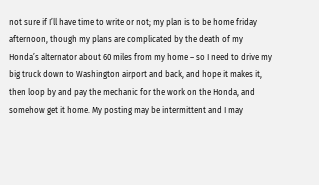not sure if I’ll have time to write or not; my plan is to be home friday afternoon, though my plans are complicated by the death of my Honda’s alternator about 60 miles from my home – so I need to drive my big truck down to Washington airport and back, and hope it makes it, then loop by and pay the mechanic for the work on the Honda, and somehow get it home. My posting may be intermittent and I may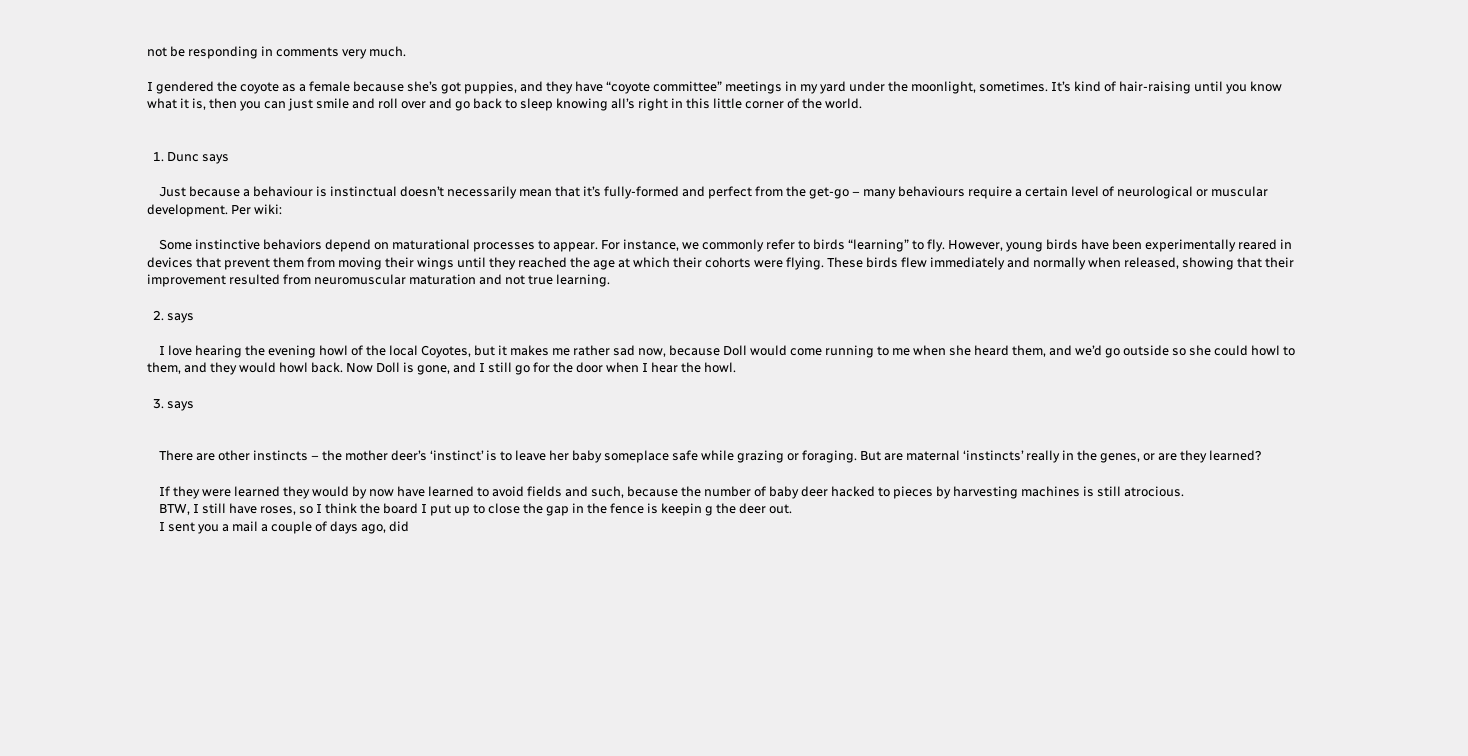not be responding in comments very much.

I gendered the coyote as a female because she’s got puppies, and they have “coyote committee” meetings in my yard under the moonlight, sometimes. It’s kind of hair-raising until you know what it is, then you can just smile and roll over and go back to sleep knowing all’s right in this little corner of the world.


  1. Dunc says

    Just because a behaviour is instinctual doesn’t necessarily mean that it’s fully-formed and perfect from the get-go – many behaviours require a certain level of neurological or muscular development. Per wiki:

    Some instinctive behaviors depend on maturational processes to appear. For instance, we commonly refer to birds “learning” to fly. However, young birds have been experimentally reared in devices that prevent them from moving their wings until they reached the age at which their cohorts were flying. These birds flew immediately and normally when released, showing that their improvement resulted from neuromuscular maturation and not true learning.

  2. says

    I love hearing the evening howl of the local Coyotes, but it makes me rather sad now, because Doll would come running to me when she heard them, and we’d go outside so she could howl to them, and they would howl back. Now Doll is gone, and I still go for the door when I hear the howl.

  3. says


    There are other instincts – the mother deer’s ‘instinct’ is to leave her baby someplace safe while grazing or foraging. But are maternal ‘instincts’ really in the genes, or are they learned?

    If they were learned they would by now have learned to avoid fields and such, because the number of baby deer hacked to pieces by harvesting machines is still atrocious.
    BTW, I still have roses, so I think the board I put up to close the gap in the fence is keepin g the deer out.
    I sent you a mail a couple of days ago, did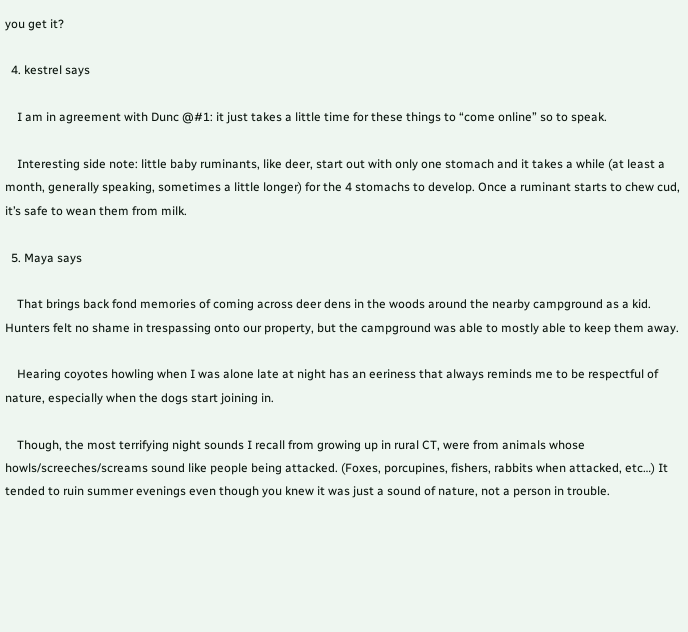you get it?

  4. kestrel says

    I am in agreement with Dunc @#1: it just takes a little time for these things to “come online” so to speak.

    Interesting side note: little baby ruminants, like deer, start out with only one stomach and it takes a while (at least a month, generally speaking, sometimes a little longer) for the 4 stomachs to develop. Once a ruminant starts to chew cud, it’s safe to wean them from milk.

  5. Maya says

    That brings back fond memories of coming across deer dens in the woods around the nearby campground as a kid. Hunters felt no shame in trespassing onto our property, but the campground was able to mostly able to keep them away.

    Hearing coyotes howling when I was alone late at night has an eeriness that always reminds me to be respectful of nature, especially when the dogs start joining in.

    Though, the most terrifying night sounds I recall from growing up in rural CT, were from animals whose howls/screeches/screams sound like people being attacked. (Foxes, porcupines, fishers, rabbits when attacked, etc…) It tended to ruin summer evenings even though you knew it was just a sound of nature, not a person in trouble.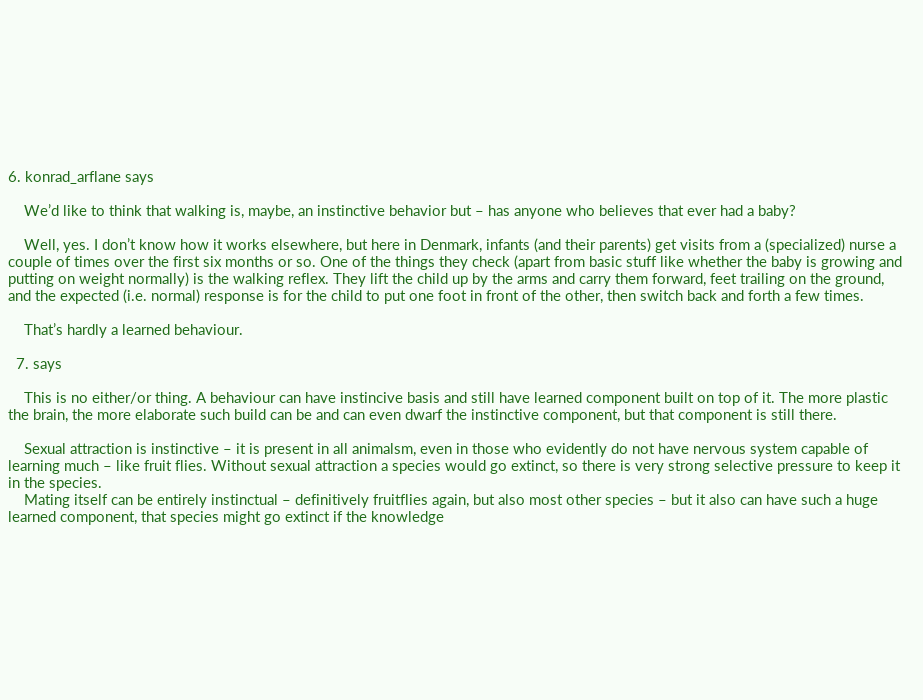6. konrad_arflane says

    We’d like to think that walking is, maybe, an instinctive behavior but – has anyone who believes that ever had a baby?

    Well, yes. I don’t know how it works elsewhere, but here in Denmark, infants (and their parents) get visits from a (specialized) nurse a couple of times over the first six months or so. One of the things they check (apart from basic stuff like whether the baby is growing and putting on weight normally) is the walking reflex. They lift the child up by the arms and carry them forward, feet trailing on the ground, and the expected (i.e. normal) response is for the child to put one foot in front of the other, then switch back and forth a few times.

    That’s hardly a learned behaviour.

  7. says

    This is no either/or thing. A behaviour can have instincive basis and still have learned component built on top of it. The more plastic the brain, the more elaborate such build can be and can even dwarf the instinctive component, but that component is still there.

    Sexual attraction is instinctive – it is present in all animalsm, even in those who evidently do not have nervous system capable of learning much – like fruit flies. Without sexual attraction a species would go extinct, so there is very strong selective pressure to keep it in the species.
    Mating itself can be entirely instinctual – definitively fruitflies again, but also most other species – but it also can have such a huge learned component, that species might go extinct if the knowledge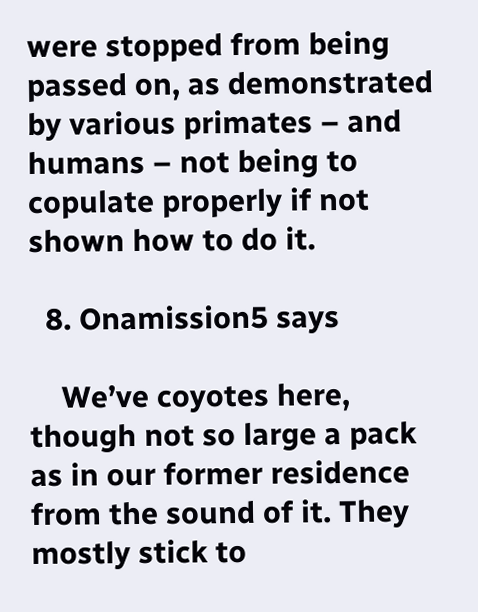were stopped from being passed on, as demonstrated by various primates – and humans – not being to copulate properly if not shown how to do it.

  8. Onamission5 says

    We’ve coyotes here, though not so large a pack as in our former residence from the sound of it. They mostly stick to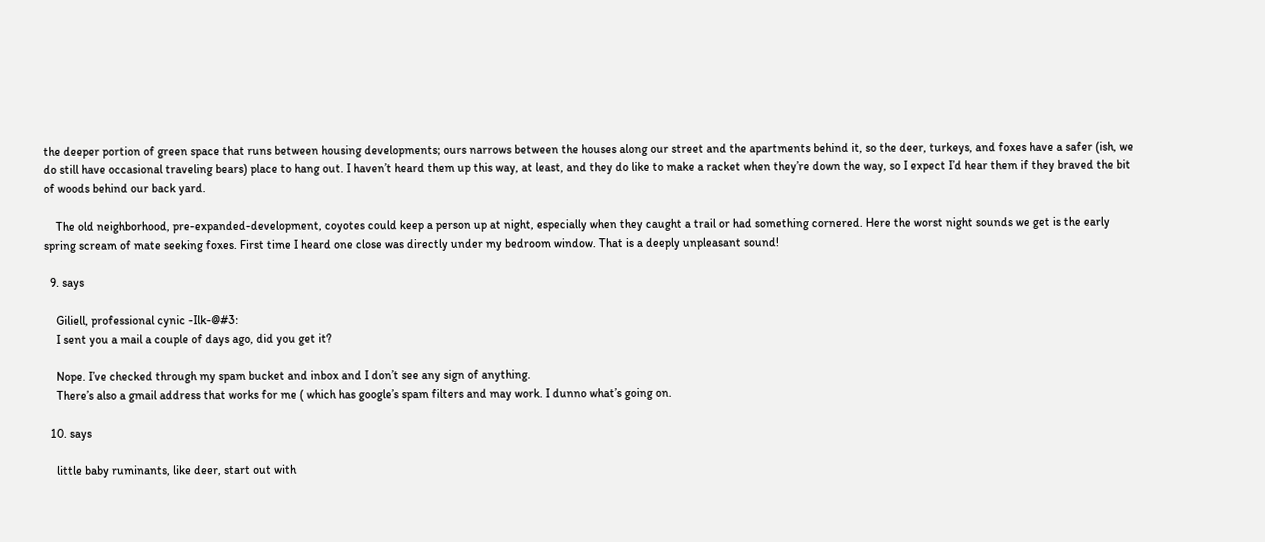the deeper portion of green space that runs between housing developments; ours narrows between the houses along our street and the apartments behind it, so the deer, turkeys, and foxes have a safer (ish, we do still have occasional traveling bears) place to hang out. I haven’t heard them up this way, at least, and they do like to make a racket when they’re down the way, so I expect I’d hear them if they braved the bit of woods behind our back yard.

    The old neighborhood, pre-expanded-development, coyotes could keep a person up at night, especially when they caught a trail or had something cornered. Here the worst night sounds we get is the early spring scream of mate seeking foxes. First time I heard one close was directly under my bedroom window. That is a deeply unpleasant sound!

  9. says

    Giliell, professional cynic -Ilk-@#3:
    I sent you a mail a couple of days ago, did you get it?

    Nope. I’ve checked through my spam bucket and inbox and I don’t see any sign of anything.
    There’s also a gmail address that works for me ( which has google’s spam filters and may work. I dunno what’s going on.

  10. says

    little baby ruminants, like deer, start out with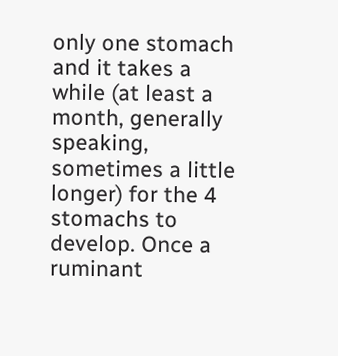only one stomach and it takes a while (at least a month, generally speaking, sometimes a little longer) for the 4 stomachs to develop. Once a ruminant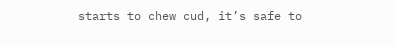starts to chew cud, it’s safe to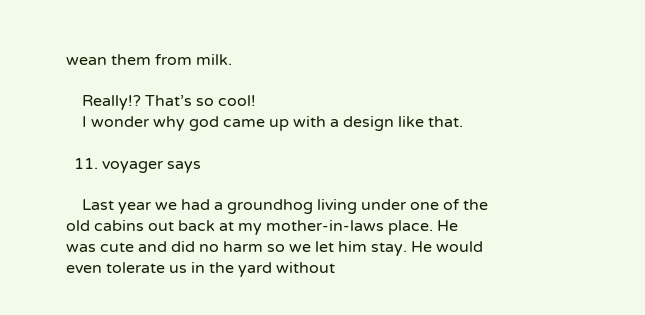wean them from milk.

    Really!? That’s so cool!
    I wonder why god came up with a design like that.

  11. voyager says

    Last year we had a groundhog living under one of the old cabins out back at my mother-in-laws place. He was cute and did no harm so we let him stay. He would even tolerate us in the yard without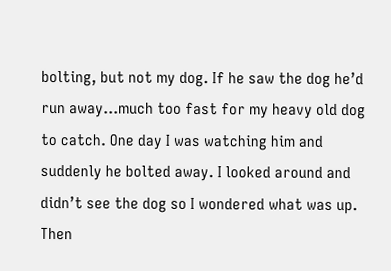bolting, but not my dog. If he saw the dog he’d run away…much too fast for my heavy old dog to catch. One day I was watching him and suddenly he bolted away. I looked around and didn’t see the dog so I wondered what was up. Then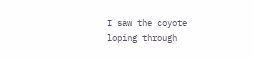I saw the coyote loping through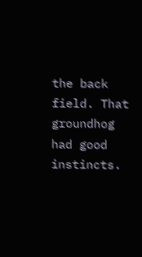the back field. That groundhog had good instincts.